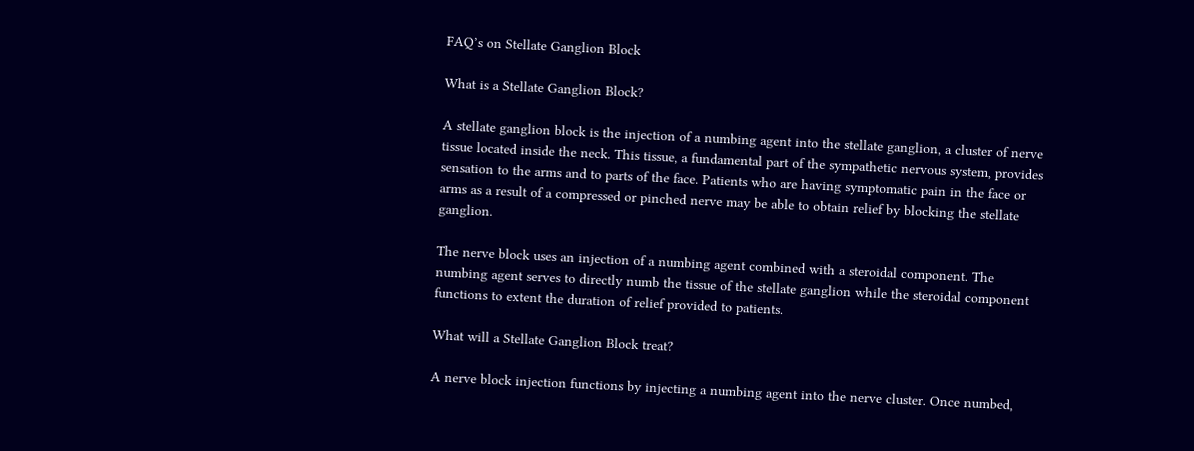FAQ’s on Stellate Ganglion Block

What is a Stellate Ganglion Block?

A stellate ganglion block is the injection of a numbing agent into the stellate ganglion, a cluster of nerve tissue located inside the neck. This tissue, a fundamental part of the sympathetic nervous system, provides sensation to the arms and to parts of the face. Patients who are having symptomatic pain in the face or arms as a result of a compressed or pinched nerve may be able to obtain relief by blocking the stellate ganglion.

The nerve block uses an injection of a numbing agent combined with a steroidal component. The numbing agent serves to directly numb the tissue of the stellate ganglion while the steroidal component functions to extent the duration of relief provided to patients.

What will a Stellate Ganglion Block treat?

A nerve block injection functions by injecting a numbing agent into the nerve cluster. Once numbed,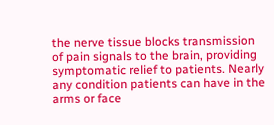the nerve tissue blocks transmission of pain signals to the brain, providing symptomatic relief to patients. Nearly any condition patients can have in the arms or face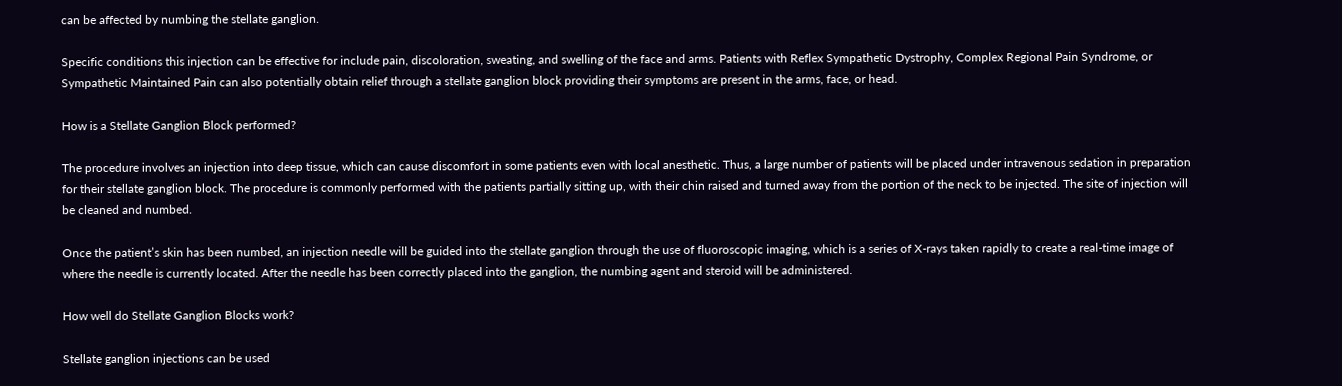can be affected by numbing the stellate ganglion.

Specific conditions this injection can be effective for include pain, discoloration, sweating, and swelling of the face and arms. Patients with Reflex Sympathetic Dystrophy, Complex Regional Pain Syndrome, or Sympathetic Maintained Pain can also potentially obtain relief through a stellate ganglion block providing their symptoms are present in the arms, face, or head.

How is a Stellate Ganglion Block performed?

The procedure involves an injection into deep tissue, which can cause discomfort in some patients even with local anesthetic. Thus, a large number of patients will be placed under intravenous sedation in preparation for their stellate ganglion block. The procedure is commonly performed with the patients partially sitting up, with their chin raised and turned away from the portion of the neck to be injected. The site of injection will be cleaned and numbed.

Once the patient’s skin has been numbed, an injection needle will be guided into the stellate ganglion through the use of fluoroscopic imaging, which is a series of X-rays taken rapidly to create a real-time image of where the needle is currently located. After the needle has been correctly placed into the ganglion, the numbing agent and steroid will be administered.

How well do Stellate Ganglion Blocks work?

Stellate ganglion injections can be used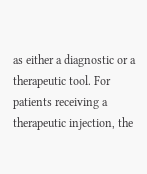as either a diagnostic or a therapeutic tool. For patients receiving a therapeutic injection, the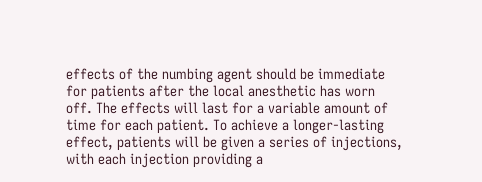effects of the numbing agent should be immediate for patients after the local anesthetic has worn off. The effects will last for a variable amount of time for each patient. To achieve a longer-lasting effect, patients will be given a series of injections, with each injection providing a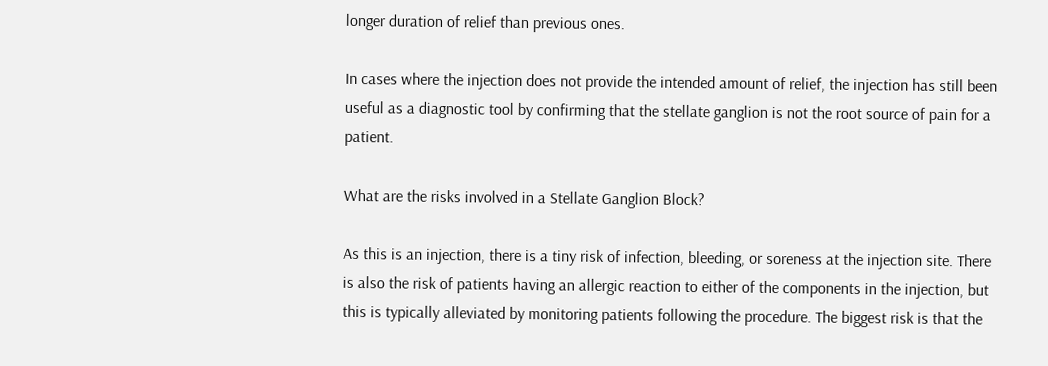longer duration of relief than previous ones.

In cases where the injection does not provide the intended amount of relief, the injection has still been useful as a diagnostic tool by confirming that the stellate ganglion is not the root source of pain for a patient.

What are the risks involved in a Stellate Ganglion Block?

As this is an injection, there is a tiny risk of infection, bleeding, or soreness at the injection site. There is also the risk of patients having an allergic reaction to either of the components in the injection, but this is typically alleviated by monitoring patients following the procedure. The biggest risk is that the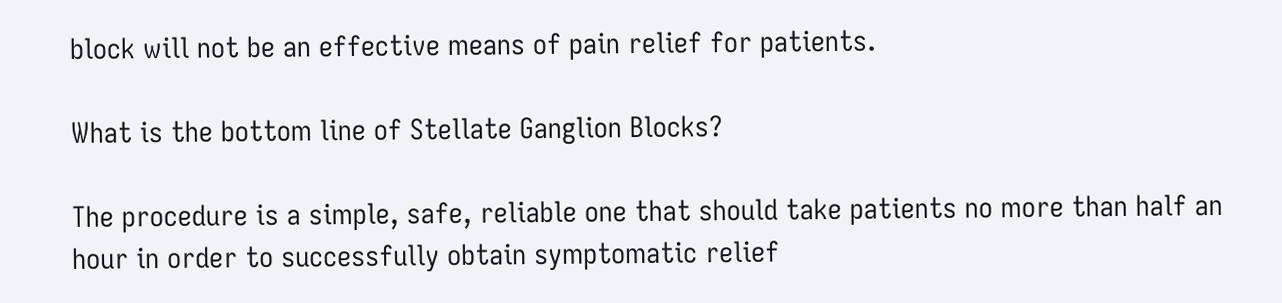block will not be an effective means of pain relief for patients.

What is the bottom line of Stellate Ganglion Blocks?

The procedure is a simple, safe, reliable one that should take patients no more than half an hour in order to successfully obtain symptomatic relief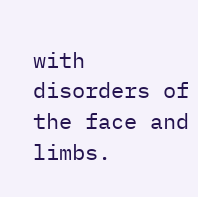with disorders of the face and limbs.